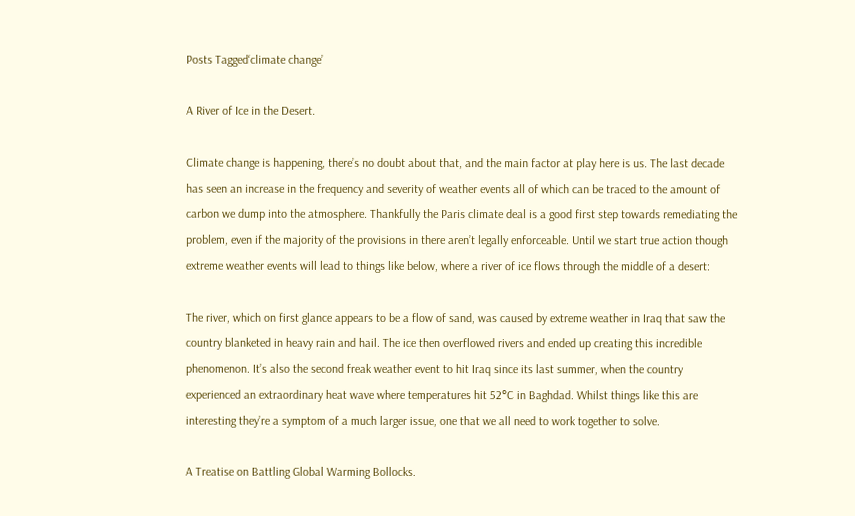Posts Tagged‘climate change’

A River of Ice in the Desert.

Climate change is happening, there’s no doubt about that, and the main factor at play here is us. The last decade has seen an increase in the frequency and severity of weather events all of which can be traced to the amount of carbon we dump into the atmosphere. Thankfully the Paris climate deal is a good first step towards remediating the problem, even if the majority of the provisions in there aren’t legally enforceable. Until we start true action though extreme weather events will lead to things like below, where a river of ice flows through the middle of a desert:

The river, which on first glance appears to be a flow of sand, was caused by extreme weather in Iraq that saw the country blanketed in heavy rain and hail. The ice then overflowed rivers and ended up creating this incredible phenomenon. It’s also the second freak weather event to hit Iraq since its last summer, when the country experienced an extraordinary heat wave where temperatures hit 52°C in Baghdad. Whilst things like this are interesting they’re a symptom of a much larger issue, one that we all need to work together to solve.

A Treatise on Battling Global Warming Bollocks.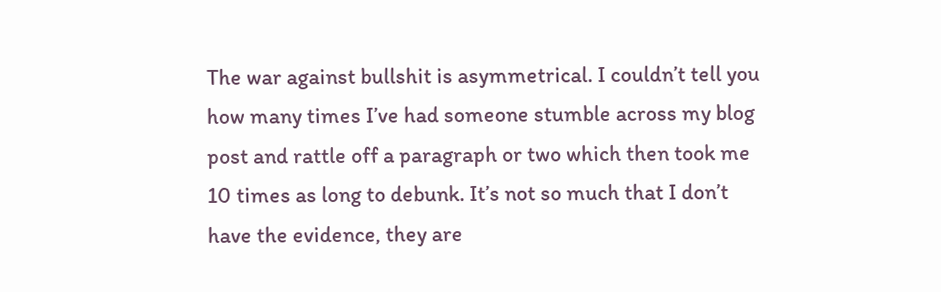The war against bullshit is asymmetrical. I couldn’t tell you how many times I’ve had someone stumble across my blog post and rattle off a paragraph or two which then took me 10 times as long to debunk. It’s not so much that I don’t have the evidence, they are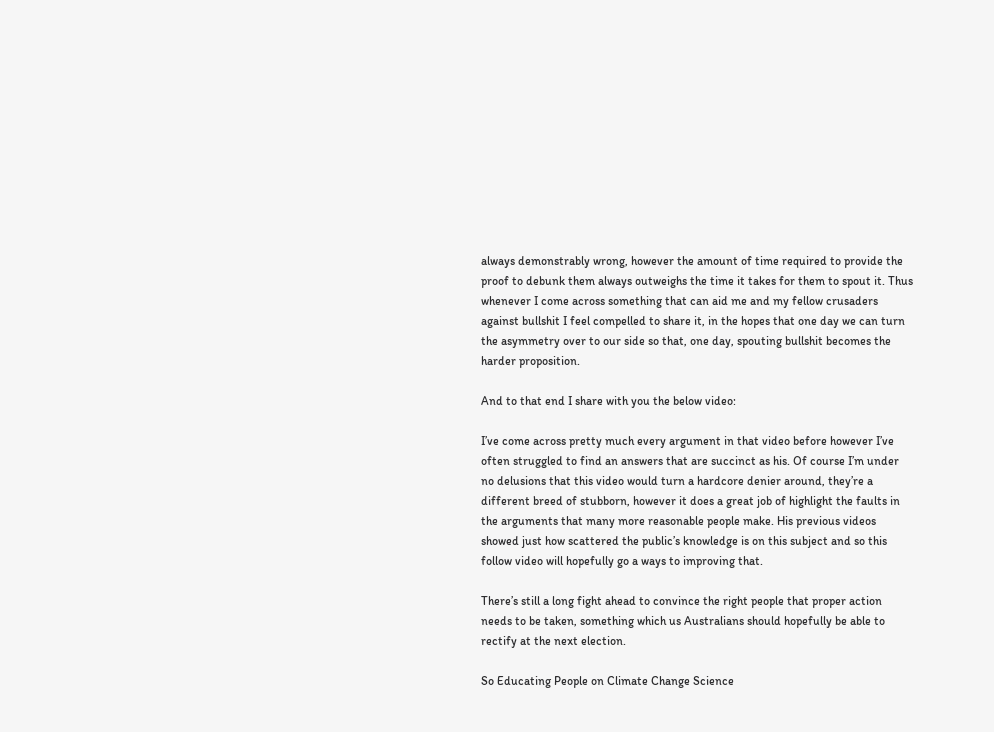always demonstrably wrong, however the amount of time required to provide the proof to debunk them always outweighs the time it takes for them to spout it. Thus whenever I come across something that can aid me and my fellow crusaders against bullshit I feel compelled to share it, in the hopes that one day we can turn the asymmetry over to our side so that, one day, spouting bullshit becomes the harder proposition.

And to that end I share with you the below video:

I’ve come across pretty much every argument in that video before however I’ve often struggled to find an answers that are succinct as his. Of course I’m under no delusions that this video would turn a hardcore denier around, they’re a different breed of stubborn, however it does a great job of highlight the faults in the arguments that many more reasonable people make. His previous videos showed just how scattered the public’s knowledge is on this subject and so this follow video will hopefully go a ways to improving that.

There’s still a long fight ahead to convince the right people that proper action needs to be taken, something which us Australians should hopefully be able to rectify at the next election.

So Educating People on Climate Change Science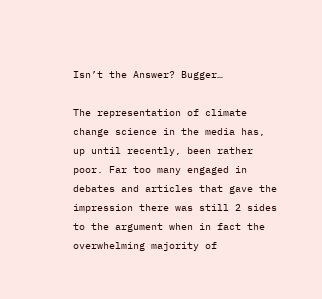Isn’t the Answer? Bugger…

The representation of climate change science in the media has, up until recently, been rather poor. Far too many engaged in debates and articles that gave the impression there was still 2 sides to the argument when in fact the overwhelming majority of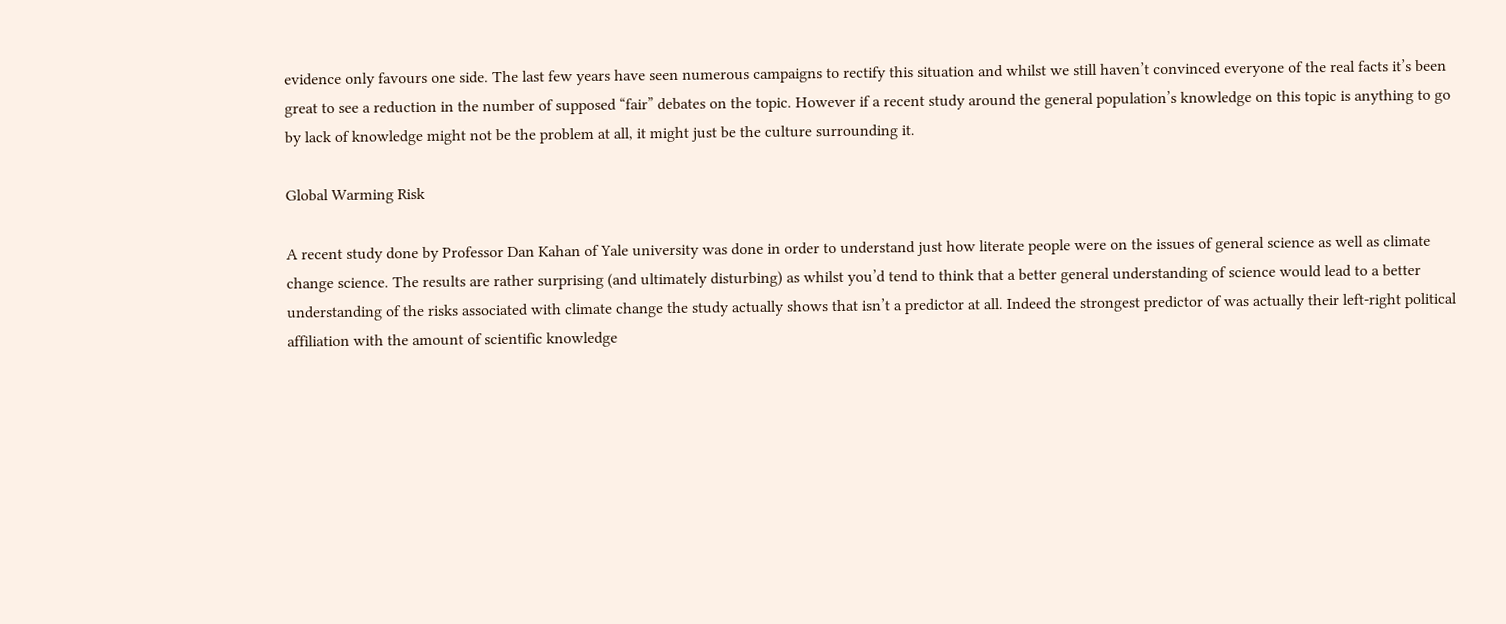evidence only favours one side. The last few years have seen numerous campaigns to rectify this situation and whilst we still haven’t convinced everyone of the real facts it’s been great to see a reduction in the number of supposed “fair” debates on the topic. However if a recent study around the general population’s knowledge on this topic is anything to go by lack of knowledge might not be the problem at all, it might just be the culture surrounding it.

Global Warming Risk

A recent study done by Professor Dan Kahan of Yale university was done in order to understand just how literate people were on the issues of general science as well as climate change science. The results are rather surprising (and ultimately disturbing) as whilst you’d tend to think that a better general understanding of science would lead to a better understanding of the risks associated with climate change the study actually shows that isn’t a predictor at all. Indeed the strongest predictor of was actually their left-right political affiliation with the amount of scientific knowledge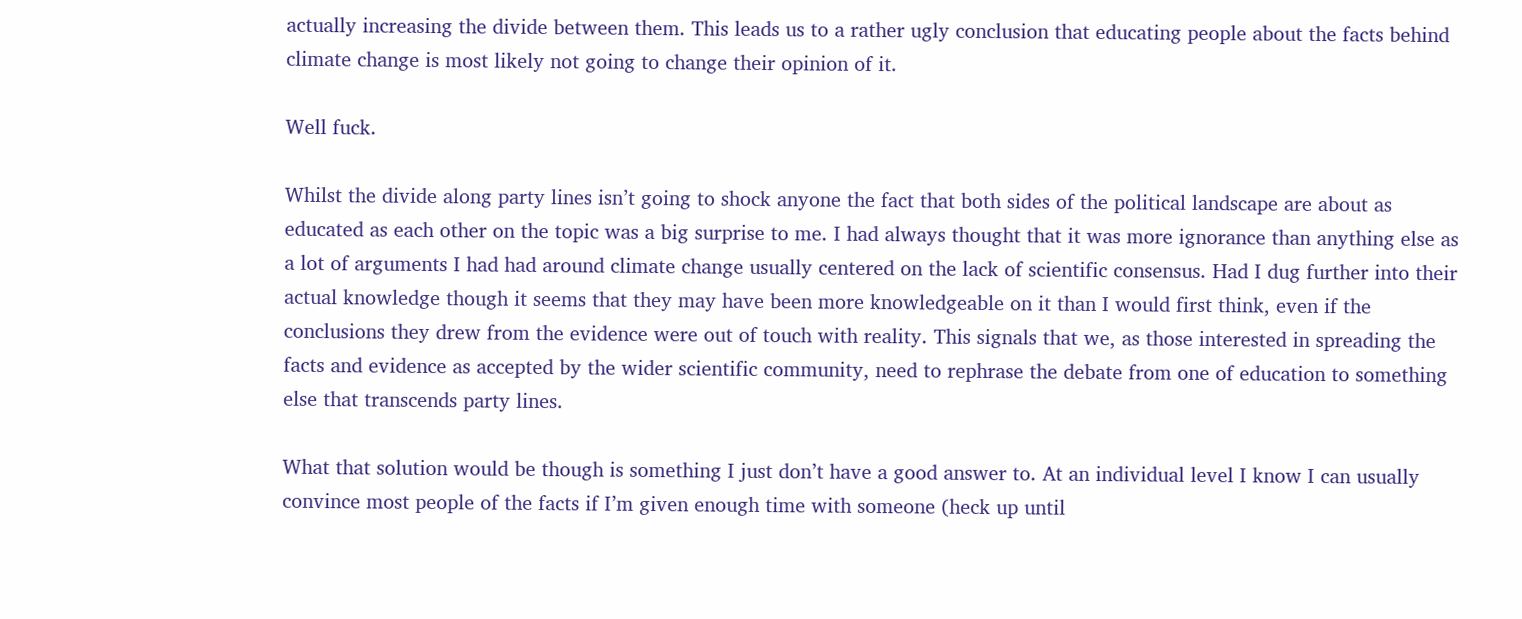actually increasing the divide between them. This leads us to a rather ugly conclusion that educating people about the facts behind climate change is most likely not going to change their opinion of it.

Well fuck.

Whilst the divide along party lines isn’t going to shock anyone the fact that both sides of the political landscape are about as educated as each other on the topic was a big surprise to me. I had always thought that it was more ignorance than anything else as a lot of arguments I had had around climate change usually centered on the lack of scientific consensus. Had I dug further into their actual knowledge though it seems that they may have been more knowledgeable on it than I would first think, even if the conclusions they drew from the evidence were out of touch with reality. This signals that we, as those interested in spreading the facts and evidence as accepted by the wider scientific community, need to rephrase the debate from one of education to something else that transcends party lines.

What that solution would be though is something I just don’t have a good answer to. At an individual level I know I can usually convince most people of the facts if I’m given enough time with someone (heck up until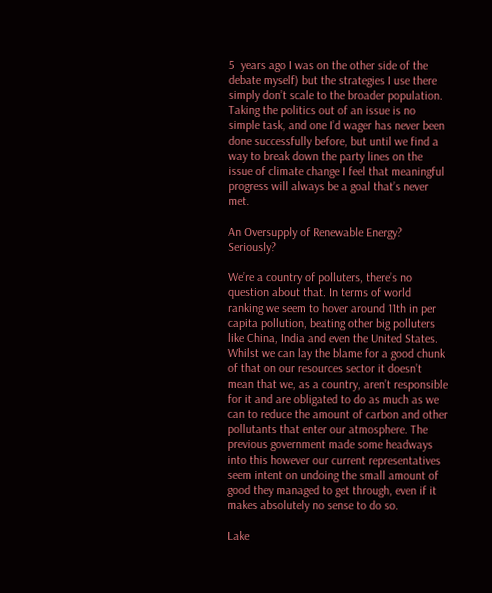5  years ago I was on the other side of the debate myself) but the strategies I use there simply don’t scale to the broader population. Taking the politics out of an issue is no simple task, and one I’d wager has never been done successfully before, but until we find a way to break down the party lines on the issue of climate change I feel that meaningful progress will always be a goal that’s never met.

An Oversupply of Renewable Energy? Seriously?

We’re a country of polluters, there’s no question about that. In terms of world ranking we seem to hover around 11th in per capita pollution, beating other big polluters like China, India and even the United States. Whilst we can lay the blame for a good chunk of that on our resources sector it doesn’t mean that we, as a country, aren’t responsible for it and are obligated to do as much as we can to reduce the amount of carbon and other pollutants that enter our atmosphere. The previous government made some headways into this however our current representatives seem intent on undoing the small amount of good they managed to get through, even if it makes absolutely no sense to do so.

Lake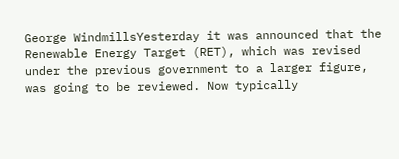George WindmillsYesterday it was announced that the Renewable Energy Target (RET), which was revised under the previous government to a larger figure, was going to be reviewed. Now typically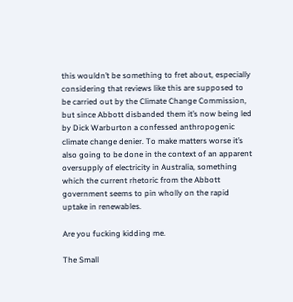this wouldn’t be something to fret about, especially considering that reviews like this are supposed to be carried out by the Climate Change Commission, but since Abbott disbanded them it’s now being led by Dick Warburton a confessed anthropogenic climate change denier. To make matters worse it’s also going to be done in the context of an apparent oversupply of electricity in Australia, something which the current rhetoric from the Abbott government seems to pin wholly on the rapid uptake in renewables.

Are you fucking kidding me.

The Small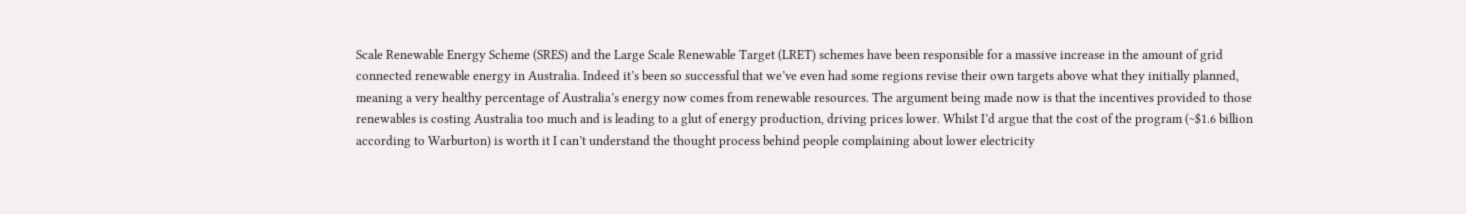Scale Renewable Energy Scheme (SRES) and the Large Scale Renewable Target (LRET) schemes have been responsible for a massive increase in the amount of grid connected renewable energy in Australia. Indeed it’s been so successful that we’ve even had some regions revise their own targets above what they initially planned, meaning a very healthy percentage of Australia’s energy now comes from renewable resources. The argument being made now is that the incentives provided to those renewables is costing Australia too much and is leading to a glut of energy production, driving prices lower. Whilst I’d argue that the cost of the program (~$1.6 billion according to Warburton) is worth it I can’t understand the thought process behind people complaining about lower electricity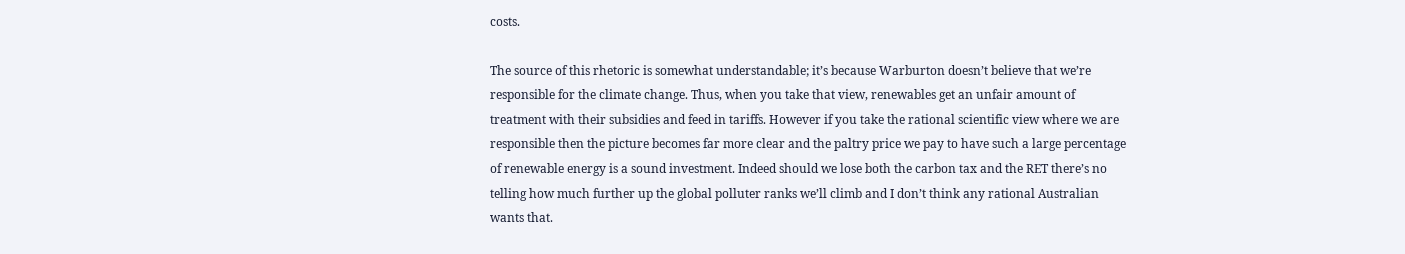costs.

The source of this rhetoric is somewhat understandable; it’s because Warburton doesn’t believe that we’re responsible for the climate change. Thus, when you take that view, renewables get an unfair amount of treatment with their subsidies and feed in tariffs. However if you take the rational scientific view where we are responsible then the picture becomes far more clear and the paltry price we pay to have such a large percentage of renewable energy is a sound investment. Indeed should we lose both the carbon tax and the RET there’s no telling how much further up the global polluter ranks we’ll climb and I don’t think any rational Australian wants that.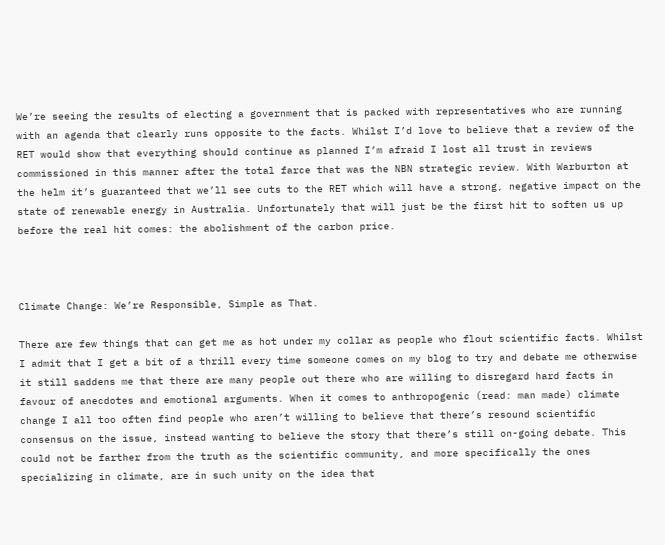We’re seeing the results of electing a government that is packed with representatives who are running with an agenda that clearly runs opposite to the facts. Whilst I’d love to believe that a review of the RET would show that everything should continue as planned I’m afraid I lost all trust in reviews commissioned in this manner after the total farce that was the NBN strategic review. With Warburton at the helm it’s guaranteed that we’ll see cuts to the RET which will have a strong, negative impact on the state of renewable energy in Australia. Unfortunately that will just be the first hit to soften us up before the real hit comes: the abolishment of the carbon price.



Climate Change: We’re Responsible, Simple as That.

There are few things that can get me as hot under my collar as people who flout scientific facts. Whilst I admit that I get a bit of a thrill every time someone comes on my blog to try and debate me otherwise it still saddens me that there are many people out there who are willing to disregard hard facts in favour of anecdotes and emotional arguments. When it comes to anthropogenic (read: man made) climate change I all too often find people who aren’t willing to believe that there’s resound scientific consensus on the issue, instead wanting to believe the story that there’s still on-going debate. This could not be farther from the truth as the scientific community, and more specifically the ones specializing in climate, are in such unity on the idea that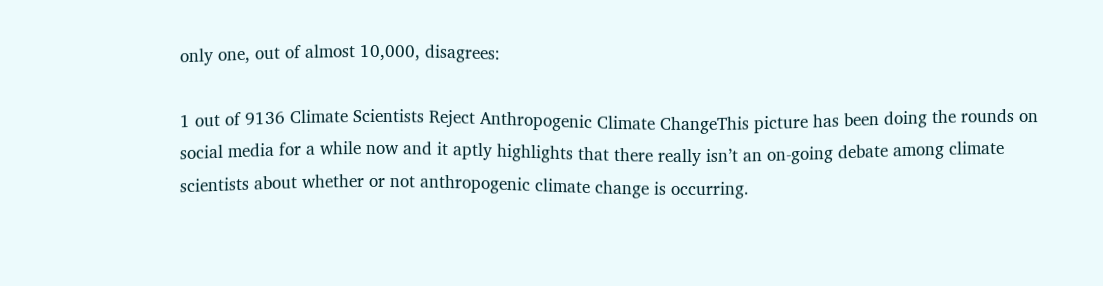only one, out of almost 10,000, disagrees:

1 out of 9136 Climate Scientists Reject Anthropogenic Climate ChangeThis picture has been doing the rounds on social media for a while now and it aptly highlights that there really isn’t an on-going debate among climate scientists about whether or not anthropogenic climate change is occurring.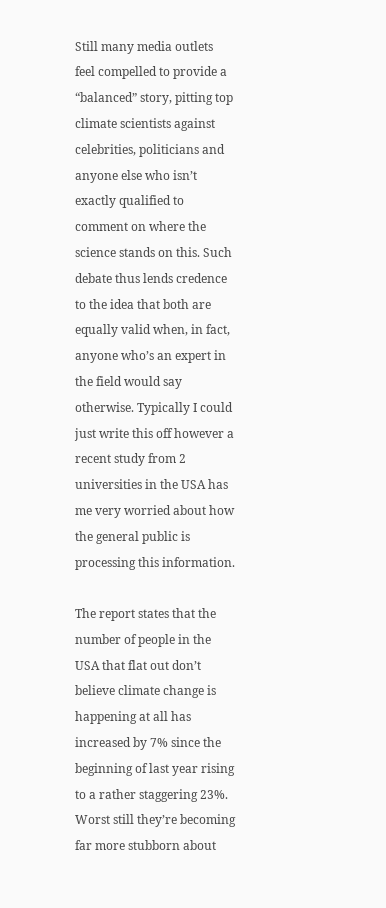Still many media outlets feel compelled to provide a “balanced” story, pitting top climate scientists against celebrities, politicians and anyone else who isn’t exactly qualified to comment on where the science stands on this. Such debate thus lends credence to the idea that both are equally valid when, in fact, anyone who’s an expert in the field would say otherwise. Typically I could just write this off however a recent study from 2 universities in the USA has me very worried about how the general public is processing this information.

The report states that the number of people in the USA that flat out don’t believe climate change is happening at all has increased by 7% since the beginning of last year rising to a rather staggering 23%. Worst still they’re becoming far more stubborn about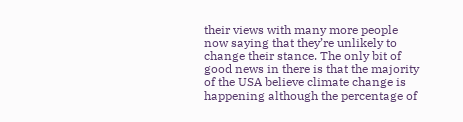their views with many more people now saying that they’re unlikely to change their stance. The only bit of good news in there is that the majority of the USA believe climate change is happening although the percentage of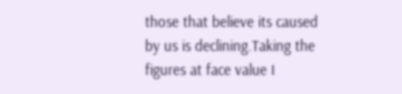those that believe its caused by us is declining.Taking the figures at face value I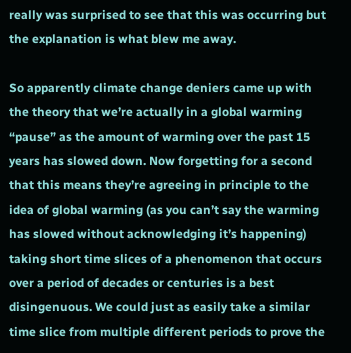really was surprised to see that this was occurring but the explanation is what blew me away.

So apparently climate change deniers came up with the theory that we’re actually in a global warming “pause” as the amount of warming over the past 15 years has slowed down. Now forgetting for a second that this means they’re agreeing in principle to the idea of global warming (as you can’t say the warming has slowed without acknowledging it’s happening) taking short time slices of a phenomenon that occurs over a period of decades or centuries is a best disingenuous. We could just as easily take a similar time slice from multiple different periods to prove the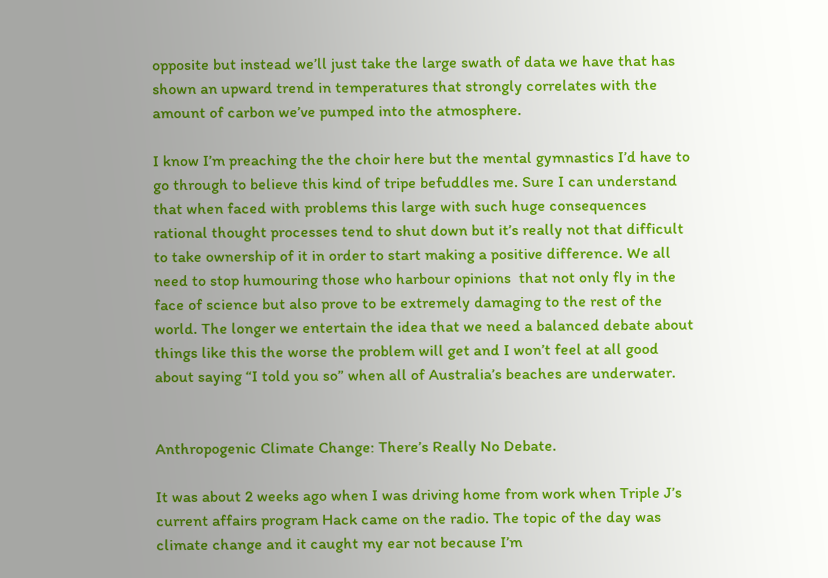opposite but instead we’ll just take the large swath of data we have that has shown an upward trend in temperatures that strongly correlates with the amount of carbon we’ve pumped into the atmosphere.

I know I’m preaching the the choir here but the mental gymnastics I’d have to go through to believe this kind of tripe befuddles me. Sure I can understand that when faced with problems this large with such huge consequences rational thought processes tend to shut down but it’s really not that difficult to take ownership of it in order to start making a positive difference. We all need to stop humouring those who harbour opinions  that not only fly in the face of science but also prove to be extremely damaging to the rest of the world. The longer we entertain the idea that we need a balanced debate about things like this the worse the problem will get and I won’t feel at all good about saying “I told you so” when all of Australia’s beaches are underwater.


Anthropogenic Climate Change: There’s Really No Debate.

It was about 2 weeks ago when I was driving home from work when Triple J’s current affairs program Hack came on the radio. The topic of the day was climate change and it caught my ear not because I’m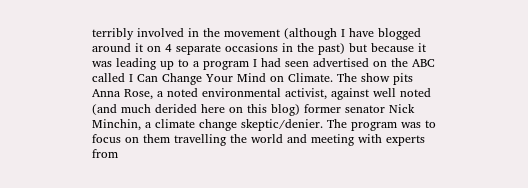terribly involved in the movement (although I have blogged around it on 4 separate occasions in the past) but because it was leading up to a program I had seen advertised on the ABC called I Can Change Your Mind on Climate. The show pits Anna Rose, a noted environmental activist, against well noted (and much derided here on this blog) former senator Nick Minchin, a climate change skeptic/denier. The program was to focus on them travelling the world and meeting with experts from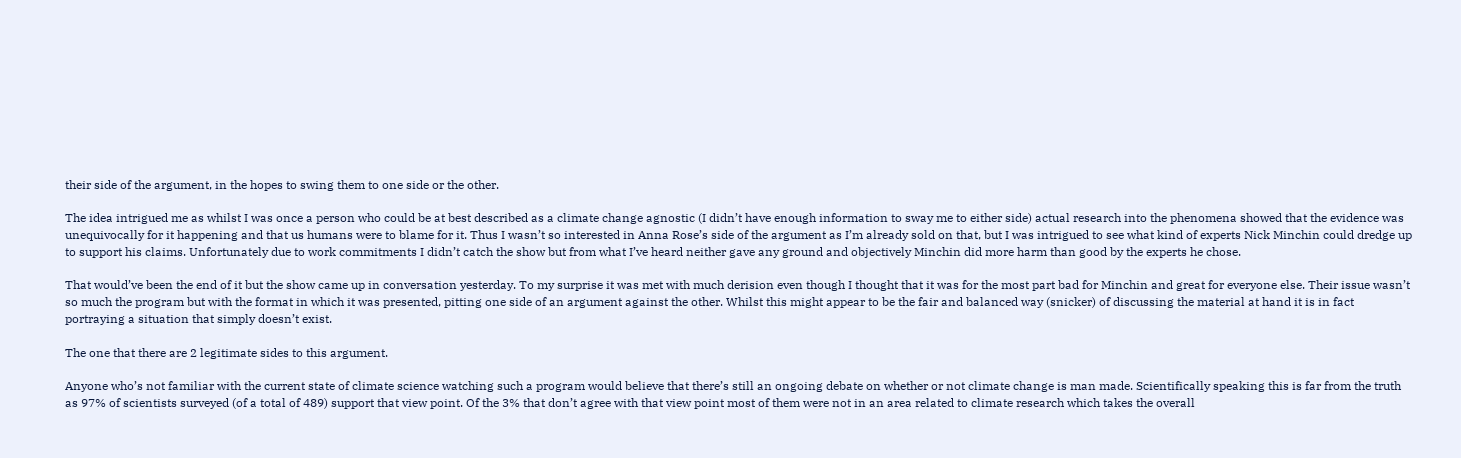their side of the argument, in the hopes to swing them to one side or the other.

The idea intrigued me as whilst I was once a person who could be at best described as a climate change agnostic (I didn’t have enough information to sway me to either side) actual research into the phenomena showed that the evidence was unequivocally for it happening and that us humans were to blame for it. Thus I wasn’t so interested in Anna Rose’s side of the argument as I’m already sold on that, but I was intrigued to see what kind of experts Nick Minchin could dredge up to support his claims. Unfortunately due to work commitments I didn’t catch the show but from what I’ve heard neither gave any ground and objectively Minchin did more harm than good by the experts he chose.

That would’ve been the end of it but the show came up in conversation yesterday. To my surprise it was met with much derision even though I thought that it was for the most part bad for Minchin and great for everyone else. Their issue wasn’t so much the program but with the format in which it was presented, pitting one side of an argument against the other. Whilst this might appear to be the fair and balanced way (snicker) of discussing the material at hand it is in fact portraying a situation that simply doesn’t exist.

The one that there are 2 legitimate sides to this argument.

Anyone who’s not familiar with the current state of climate science watching such a program would believe that there’s still an ongoing debate on whether or not climate change is man made. Scientifically speaking this is far from the truth as 97% of scientists surveyed (of a total of 489) support that view point. Of the 3% that don’t agree with that view point most of them were not in an area related to climate research which takes the overall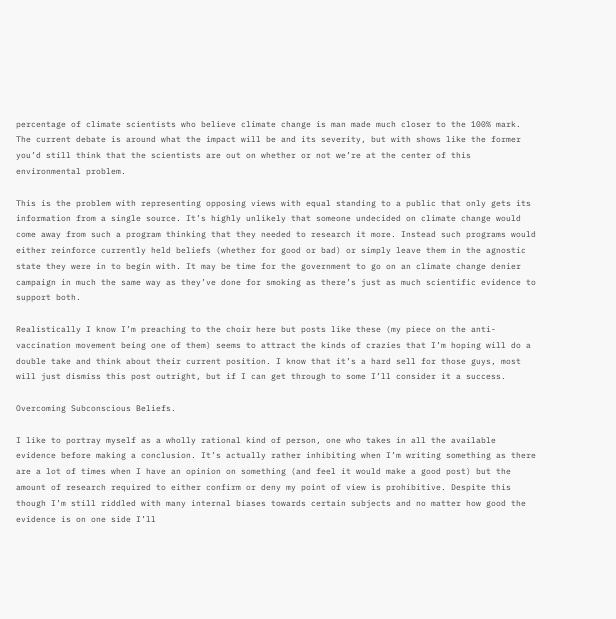percentage of climate scientists who believe climate change is man made much closer to the 100% mark. The current debate is around what the impact will be and its severity, but with shows like the former you’d still think that the scientists are out on whether or not we’re at the center of this environmental problem.

This is the problem with representing opposing views with equal standing to a public that only gets its information from a single source. It’s highly unlikely that someone undecided on climate change would come away from such a program thinking that they needed to research it more. Instead such programs would either reinforce currently held beliefs (whether for good or bad) or simply leave them in the agnostic state they were in to begin with. It may be time for the government to go on an climate change denier campaign in much the same way as they’ve done for smoking as there’s just as much scientific evidence to support both.

Realistically I know I’m preaching to the choir here but posts like these (my piece on the anti-vaccination movement being one of them) seems to attract the kinds of crazies that I’m hoping will do a double take and think about their current position. I know that it’s a hard sell for those guys, most will just dismiss this post outright, but if I can get through to some I’ll consider it a success.

Overcoming Subconscious Beliefs.

I like to portray myself as a wholly rational kind of person, one who takes in all the available evidence before making a conclusion. It’s actually rather inhibiting when I’m writing something as there are a lot of times when I have an opinion on something (and feel it would make a good post) but the amount of research required to either confirm or deny my point of view is prohibitive. Despite this though I’m still riddled with many internal biases towards certain subjects and no matter how good the evidence is on one side I’ll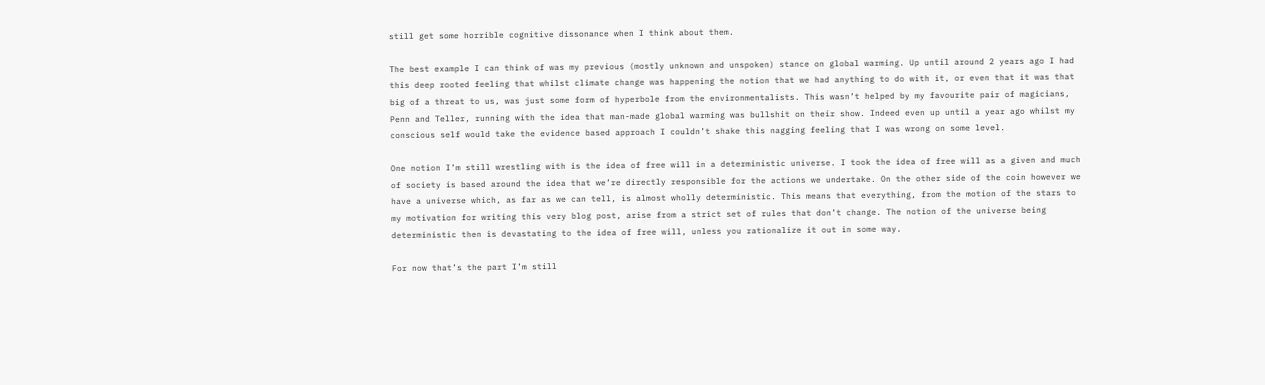still get some horrible cognitive dissonance when I think about them.

The best example I can think of was my previous (mostly unknown and unspoken) stance on global warming. Up until around 2 years ago I had this deep rooted feeling that whilst climate change was happening the notion that we had anything to do with it, or even that it was that big of a threat to us, was just some form of hyperbole from the environmentalists. This wasn’t helped by my favourite pair of magicians, Penn and Teller, running with the idea that man-made global warming was bullshit on their show. Indeed even up until a year ago whilst my conscious self would take the evidence based approach I couldn’t shake this nagging feeling that I was wrong on some level.

One notion I’m still wrestling with is the idea of free will in a deterministic universe. I took the idea of free will as a given and much of society is based around the idea that we’re directly responsible for the actions we undertake. On the other side of the coin however we have a universe which, as far as we can tell, is almost wholly deterministic. This means that everything, from the motion of the stars to my motivation for writing this very blog post, arise from a strict set of rules that don’t change. The notion of the universe being deterministic then is devastating to the idea of free will, unless you rationalize it out in some way.

For now that’s the part I’m still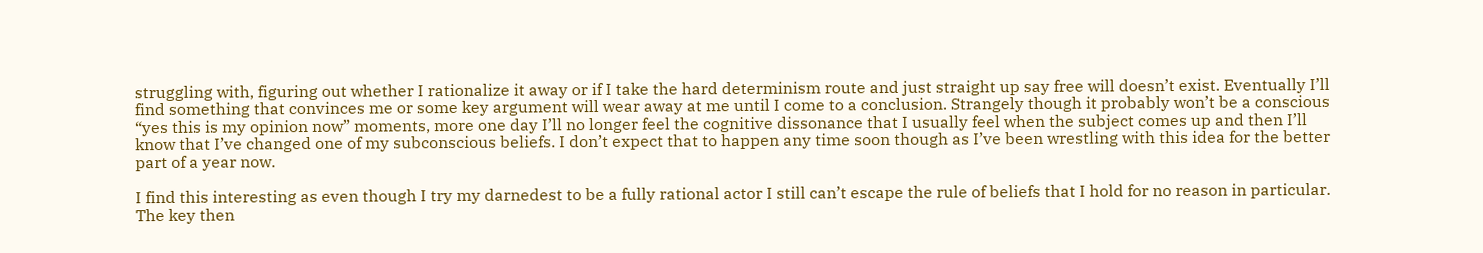struggling with, figuring out whether I rationalize it away or if I take the hard determinism route and just straight up say free will doesn’t exist. Eventually I’ll find something that convinces me or some key argument will wear away at me until I come to a conclusion. Strangely though it probably won’t be a conscious “yes this is my opinion now” moments, more one day I’ll no longer feel the cognitive dissonance that I usually feel when the subject comes up and then I’ll know that I’ve changed one of my subconscious beliefs. I don’t expect that to happen any time soon though as I’ve been wrestling with this idea for the better part of a year now.

I find this interesting as even though I try my darnedest to be a fully rational actor I still can’t escape the rule of beliefs that I hold for no reason in particular. The key then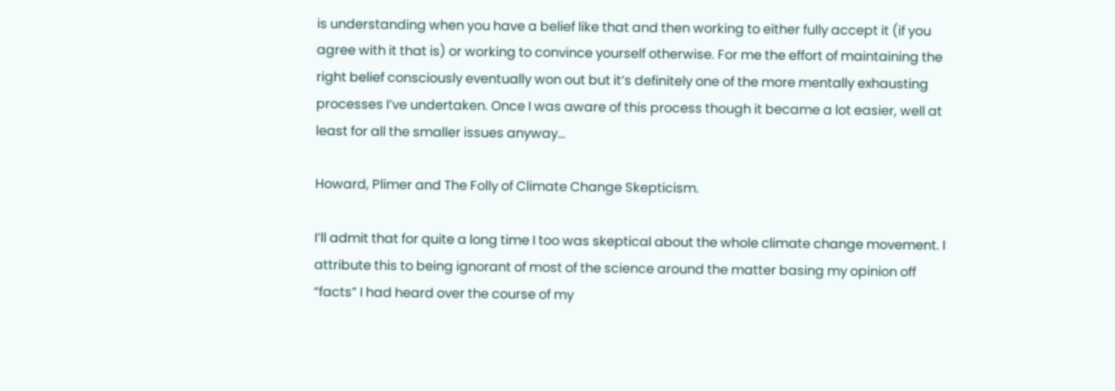is understanding when you have a belief like that and then working to either fully accept it (if you agree with it that is) or working to convince yourself otherwise. For me the effort of maintaining the right belief consciously eventually won out but it’s definitely one of the more mentally exhausting processes I’ve undertaken. Once I was aware of this process though it became a lot easier, well at least for all the smaller issues anyway…

Howard, Plimer and The Folly of Climate Change Skepticism.

I’ll admit that for quite a long time I too was skeptical about the whole climate change movement. I attribute this to being ignorant of most of the science around the matter basing my opinion off “facts” I had heard over the course of my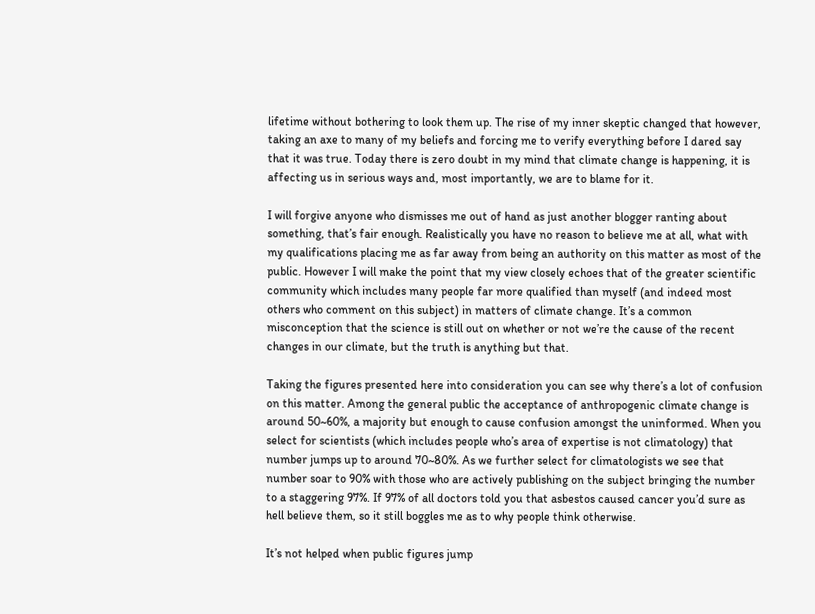lifetime without bothering to look them up. The rise of my inner skeptic changed that however, taking an axe to many of my beliefs and forcing me to verify everything before I dared say that it was true. Today there is zero doubt in my mind that climate change is happening, it is affecting us in serious ways and, most importantly, we are to blame for it.

I will forgive anyone who dismisses me out of hand as just another blogger ranting about something, that’s fair enough. Realistically you have no reason to believe me at all, what with my qualifications placing me as far away from being an authority on this matter as most of the public. However I will make the point that my view closely echoes that of the greater scientific community which includes many people far more qualified than myself (and indeed most others who comment on this subject) in matters of climate change. It’s a common misconception that the science is still out on whether or not we’re the cause of the recent changes in our climate, but the truth is anything but that.

Taking the figures presented here into consideration you can see why there’s a lot of confusion on this matter. Among the general public the acceptance of anthropogenic climate change is around 50~60%, a majority but enough to cause confusion amongst the uninformed. When you select for scientists (which includes people who’s area of expertise is not climatology) that number jumps up to around 70~80%. As we further select for climatologists we see that number soar to 90% with those who are actively publishing on the subject bringing the number to a staggering 97%. If 97% of all doctors told you that asbestos caused cancer you’d sure as hell believe them, so it still boggles me as to why people think otherwise.

It’s not helped when public figures jump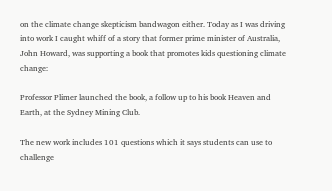on the climate change skepticism bandwagon either. Today as I was driving into work I caught whiff of a story that former prime minister of Australia, John Howard, was supporting a book that promotes kids questioning climate change:

Professor Plimer launched the book, a follow up to his book Heaven and Earth, at the Sydney Mining Club.

The new work includes 101 questions which it says students can use to challenge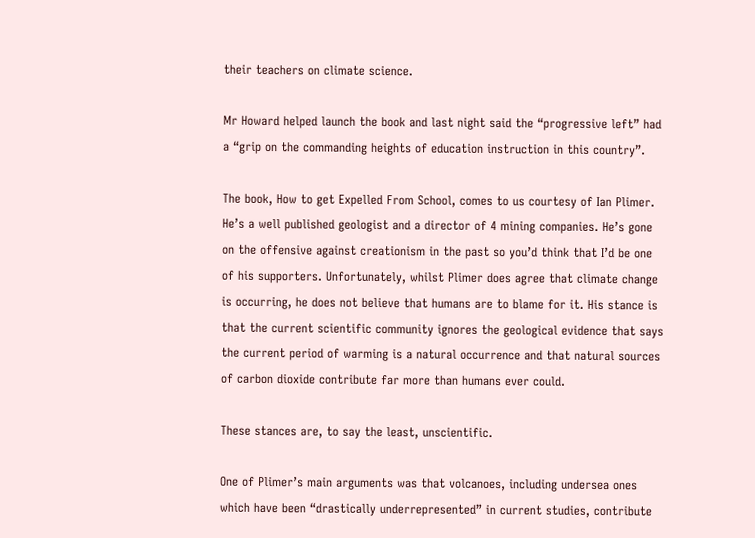their teachers on climate science.

Mr Howard helped launch the book and last night said the “progressive left” had a “grip on the commanding heights of education instruction in this country”.

The book, How to get Expelled From School, comes to us courtesy of Ian Plimer. He’s a well published geologist and a director of 4 mining companies. He’s gone on the offensive against creationism in the past so you’d think that I’d be one of his supporters. Unfortunately, whilst Plimer does agree that climate change is occurring, he does not believe that humans are to blame for it. His stance is that the current scientific community ignores the geological evidence that says the current period of warming is a natural occurrence and that natural sources of carbon dioxide contribute far more than humans ever could.

These stances are, to say the least, unscientific.

One of Plimer’s main arguments was that volcanoes, including undersea ones which have been “drastically underrepresented” in current studies, contribute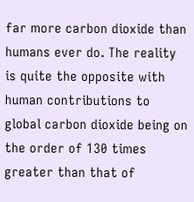far more carbon dioxide than humans ever do. The reality is quite the opposite with human contributions to global carbon dioxide being on the order of 130 times greater than that of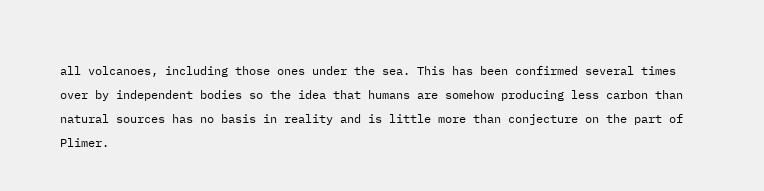all volcanoes, including those ones under the sea. This has been confirmed several times over by independent bodies so the idea that humans are somehow producing less carbon than natural sources has no basis in reality and is little more than conjecture on the part of Plimer.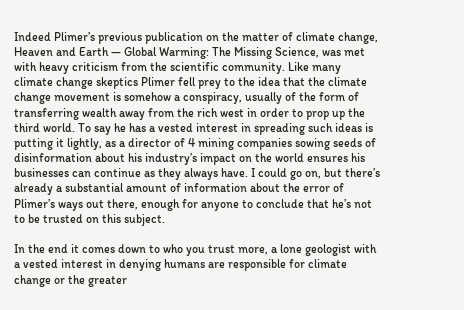Indeed Plimer’s previous publication on the matter of climate change,  Heaven and Earth — Global Warming: The Missing Science, was met with heavy criticism from the scientific community. Like many climate change skeptics Plimer fell prey to the idea that the climate change movement is somehow a conspiracy, usually of the form of transferring wealth away from the rich west in order to prop up the third world. To say he has a vested interest in spreading such ideas is putting it lightly, as a director of 4 mining companies sowing seeds of disinformation about his industry’s impact on the world ensures his businesses can continue as they always have. I could go on, but there’s already a substantial amount of information about the error of Plimer’s ways out there, enough for anyone to conclude that he’s not to be trusted on this subject.

In the end it comes down to who you trust more, a lone geologist with a vested interest in denying humans are responsible for climate change or the greater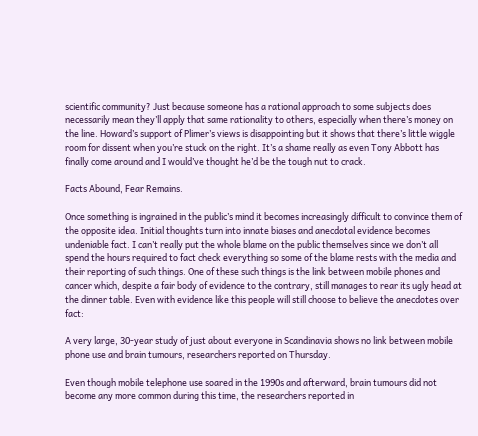scientific community? Just because someone has a rational approach to some subjects does necessarily mean they’ll apply that same rationality to others, especially when there’s money on the line. Howard’s support of Plimer’s views is disappointing but it shows that there’s little wiggle room for dissent when you’re stuck on the right. It’s a shame really as even Tony Abbott has finally come around and I would’ve thought he’d be the tough nut to crack.

Facts Abound, Fear Remains.

Once something is ingrained in the public’s mind it becomes increasingly difficult to convince them of the opposite idea. Initial thoughts turn into innate biases and anecdotal evidence becomes undeniable fact. I can’t really put the whole blame on the public themselves since we don’t all spend the hours required to fact check everything so some of the blame rests with the media and their reporting of such things. One of these such things is the link between mobile phones and cancer which, despite a fair body of evidence to the contrary, still manages to rear its ugly head at the dinner table. Even with evidence like this people will still choose to believe the anecdotes over fact:

A very large, 30-year study of just about everyone in Scandinavia shows no link between mobile phone use and brain tumours, researchers reported on Thursday.

Even though mobile telephone use soared in the 1990s and afterward, brain tumours did not become any more common during this time, the researchers reported in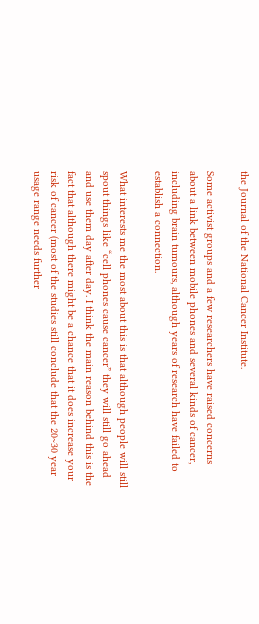the Journal of the National Cancer Institute.

Some activist groups and a few researchers have raised concerns about a link between mobile phones and several kinds of cancer, including brain tumours, although years of research have failed to establish a connection.

What interests me the most about this is that although people will still spout things like “cell phones cause cancer” they will still go ahead and use them day after day. I think the main reason behind this is the fact that although there might be a chance that it does increase your risk of cancer (most of the studies still conclude that the 20~30 year usage range needs further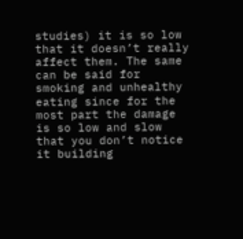studies) it is so low that it doesn’t really affect them. The same can be said for smoking and unhealthy eating since for the most part the damage is so low and slow that you don’t notice it building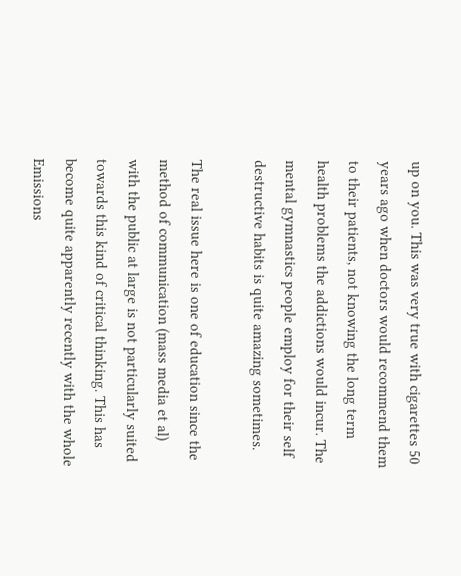up on you. This was very true with cigarettes 50 years ago when doctors would recommend them to their patients, not knowing the long term health problems the addictions would incur. The mental gymnastics people employ for their self destructive habits is quite amazing sometimes.

The real issue here is one of education since the method of communication (mass media et al) with the public at large is not particularly suited towards this kind of critical thinking. This has become quite apparently recently with the whole Emissions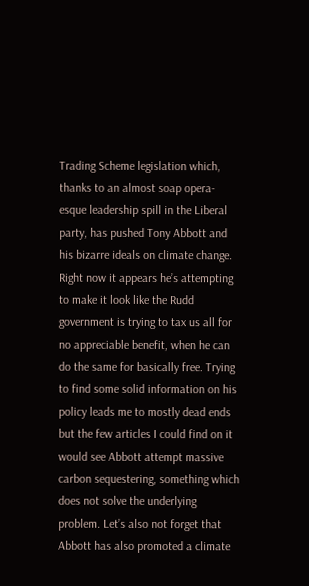Trading Scheme legislation which, thanks to an almost soap opera-esque leadership spill in the Liberal party, has pushed Tony Abbott and his bizarre ideals on climate change. Right now it appears he’s attempting to make it look like the Rudd government is trying to tax us all for no appreciable benefit, when he can do the same for basically free. Trying to find some solid information on his policy leads me to mostly dead ends but the few articles I could find on it would see Abbott attempt massive carbon sequestering, something which does not solve the underlying problem. Let’s also not forget that Abbott has also promoted a climate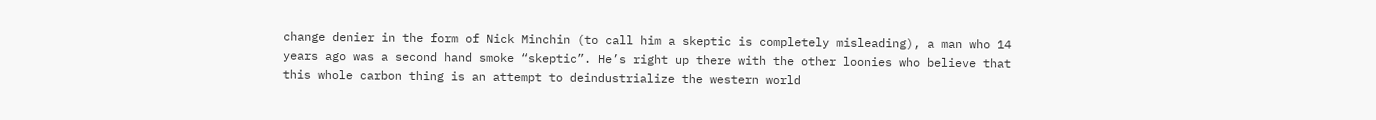change denier in the form of Nick Minchin (to call him a skeptic is completely misleading), a man who 14 years ago was a second hand smoke “skeptic”. He’s right up there with the other loonies who believe that this whole carbon thing is an attempt to deindustrialize the western world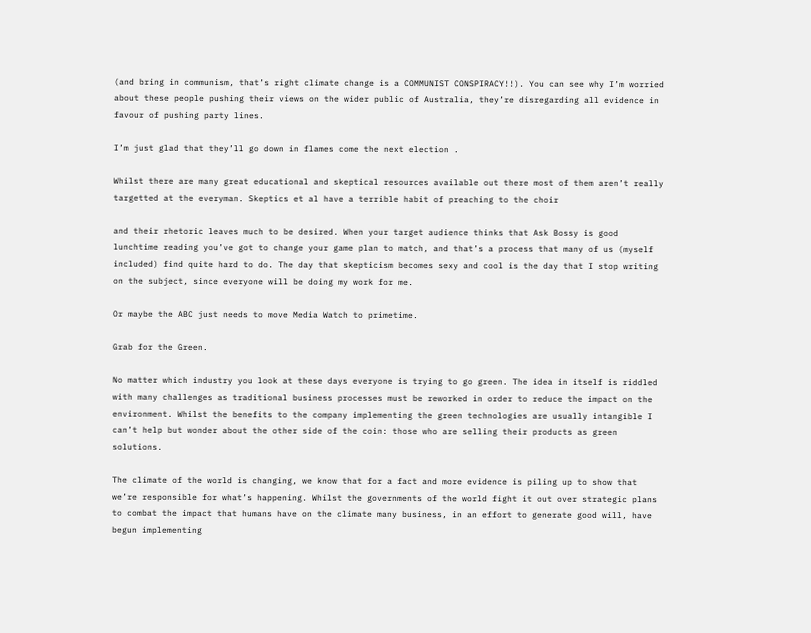(and bring in communism, that’s right climate change is a COMMUNIST CONSPIRACY!!). You can see why I’m worried about these people pushing their views on the wider public of Australia, they’re disregarding all evidence in favour of pushing party lines.

I’m just glad that they’ll go down in flames come the next election .

Whilst there are many great educational and skeptical resources available out there most of them aren’t really targetted at the everyman. Skeptics et al have a terrible habit of preaching to the choir

and their rhetoric leaves much to be desired. When your target audience thinks that Ask Bossy is good lunchtime reading you’ve got to change your game plan to match, and that’s a process that many of us (myself included) find quite hard to do. The day that skepticism becomes sexy and cool is the day that I stop writing on the subject, since everyone will be doing my work for me.

Or maybe the ABC just needs to move Media Watch to primetime.

Grab for the Green.

No matter which industry you look at these days everyone is trying to go green. The idea in itself is riddled with many challenges as traditional business processes must be reworked in order to reduce the impact on the environment. Whilst the benefits to the company implementing the green technologies are usually intangible I can’t help but wonder about the other side of the coin: those who are selling their products as green solutions.

The climate of the world is changing, we know that for a fact and more evidence is piling up to show that we’re responsible for what’s happening. Whilst the governments of the world fight it out over strategic plans to combat the impact that humans have on the climate many business, in an effort to generate good will, have begun implementing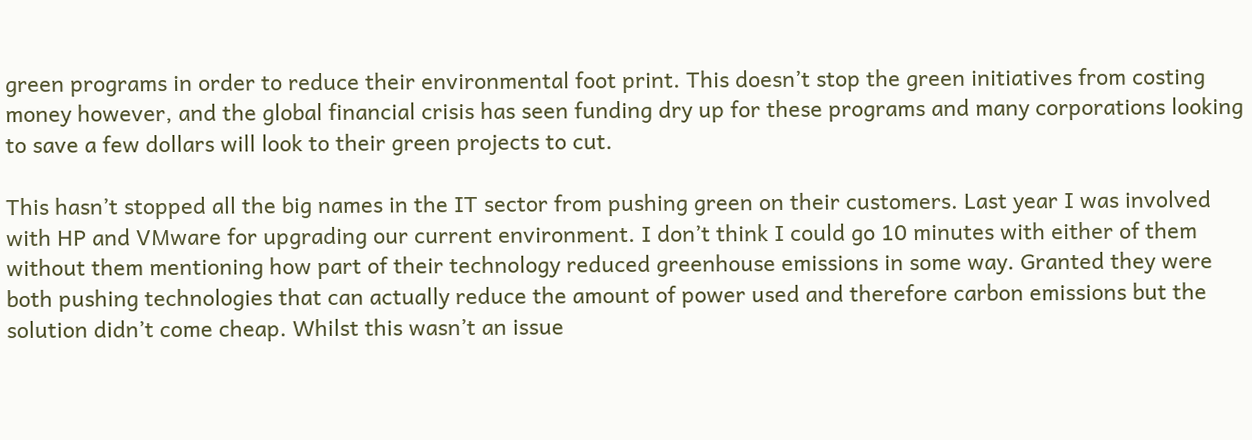green programs in order to reduce their environmental foot print. This doesn’t stop the green initiatives from costing money however, and the global financial crisis has seen funding dry up for these programs and many corporations looking to save a few dollars will look to their green projects to cut.

This hasn’t stopped all the big names in the IT sector from pushing green on their customers. Last year I was involved with HP and VMware for upgrading our current environment. I don’t think I could go 10 minutes with either of them without them mentioning how part of their technology reduced greenhouse emissions in some way. Granted they were both pushing technologies that can actually reduce the amount of power used and therefore carbon emissions but the solution didn’t come cheap. Whilst this wasn’t an issue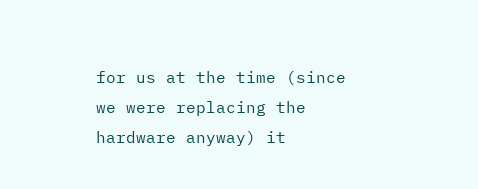for us at the time (since we were replacing the hardware anyway) it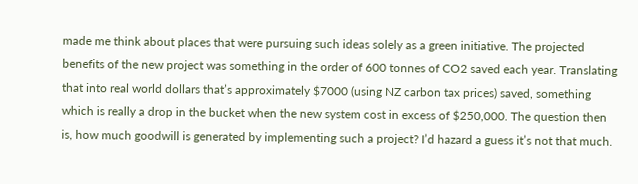made me think about places that were pursuing such ideas solely as a green initiative. The projected benefits of the new project was something in the order of 600 tonnes of CO2 saved each year. Translating that into real world dollars that’s approximately $7000 (using NZ carbon tax prices) saved, something which is really a drop in the bucket when the new system cost in excess of $250,000. The question then is, how much goodwill is generated by implementing such a project? I’d hazard a guess it’s not that much.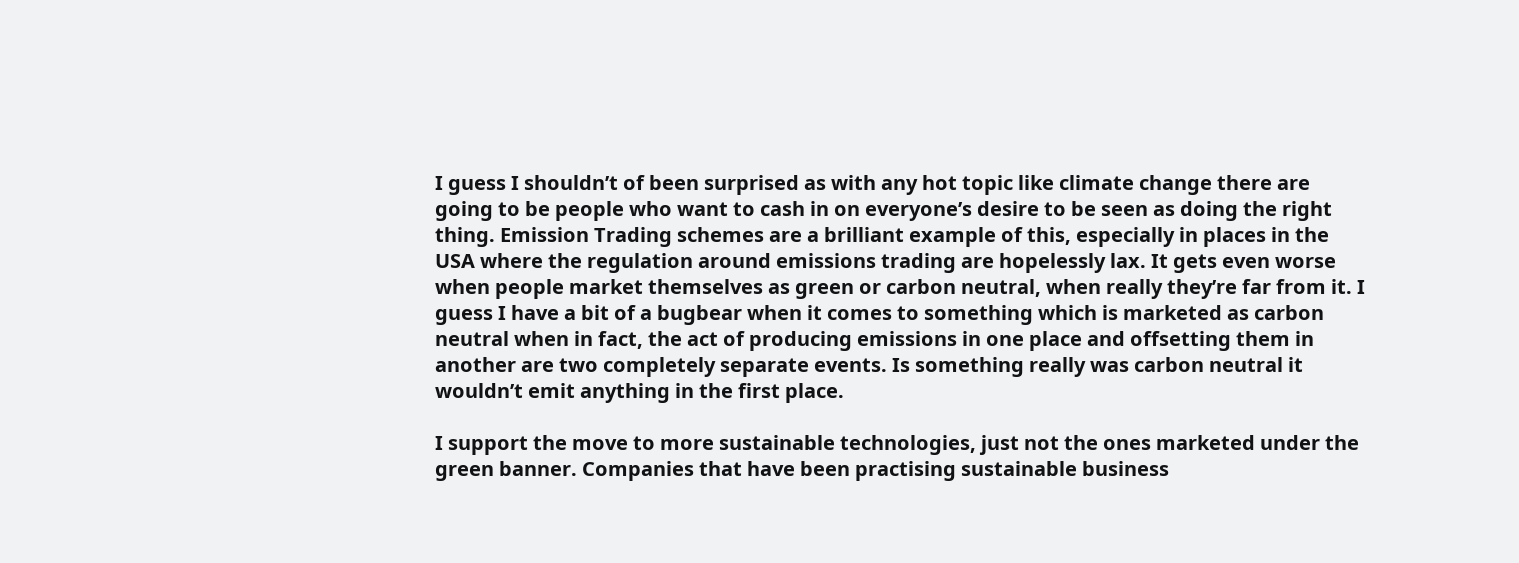I guess I shouldn’t of been surprised as with any hot topic like climate change there are going to be people who want to cash in on everyone’s desire to be seen as doing the right thing. Emission Trading schemes are a brilliant example of this, especially in places in the USA where the regulation around emissions trading are hopelessly lax. It gets even worse when people market themselves as green or carbon neutral, when really they’re far from it. I guess I have a bit of a bugbear when it comes to something which is marketed as carbon neutral when in fact, the act of producing emissions in one place and offsetting them in another are two completely separate events. Is something really was carbon neutral it wouldn’t emit anything in the first place.

I support the move to more sustainable technologies, just not the ones marketed under the green banner. Companies that have been practising sustainable business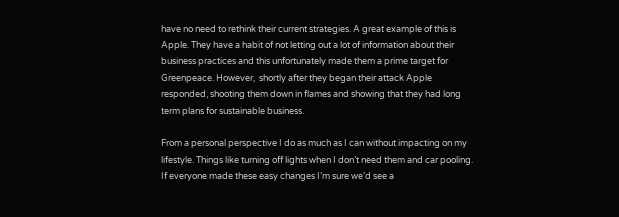have no need to rethink their current strategies. A great example of this is Apple. They have a habit of not letting out a lot of information about their business practices and this unfortunately made them a prime target for Greenpeace. However,  shortly after they began their attack Apple responded, shooting them down in flames and showing that they had long term plans for sustainable business.

From a personal perspective I do as much as I can without impacting on my lifestyle. Things like turning off lights when I don’t need them and car pooling. If everyone made these easy changes I’m sure we’d see a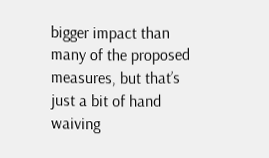bigger impact than many of the proposed measures, but that’s just a bit of hand waiving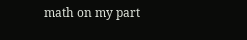math on my part